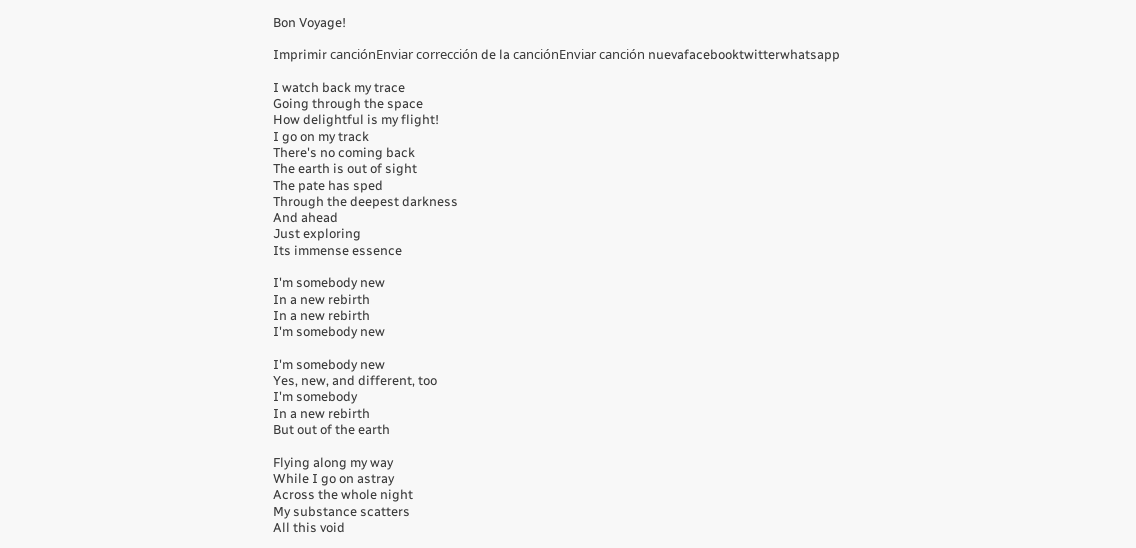Bon Voyage!

Imprimir canciónEnviar corrección de la canciónEnviar canción nuevafacebooktwitterwhatsapp

I watch back my trace
Going through the space
How delightful is my flight!
I go on my track
There's no coming back
The earth is out of sight
The pate has sped
Through the deepest darkness
And ahead
Just exploring
Its immense essence

I'm somebody new
In a new rebirth
In a new rebirth
I'm somebody new

I'm somebody new
Yes, new, and different, too
I'm somebody
In a new rebirth
But out of the earth

Flying along my way
While I go on astray
Across the whole night
My substance scatters
All this void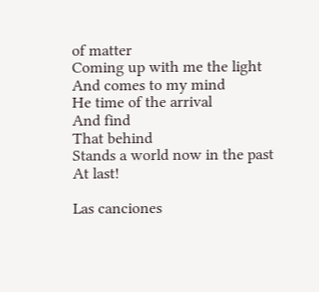of matter
Coming up with me the light
And comes to my mind
He time of the arrival
And find
That behind
Stands a world now in the past
At last!

Las canciones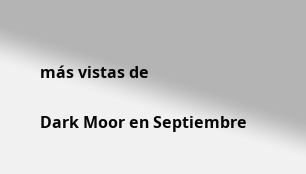más vistas de

Dark Moor en Septiembre